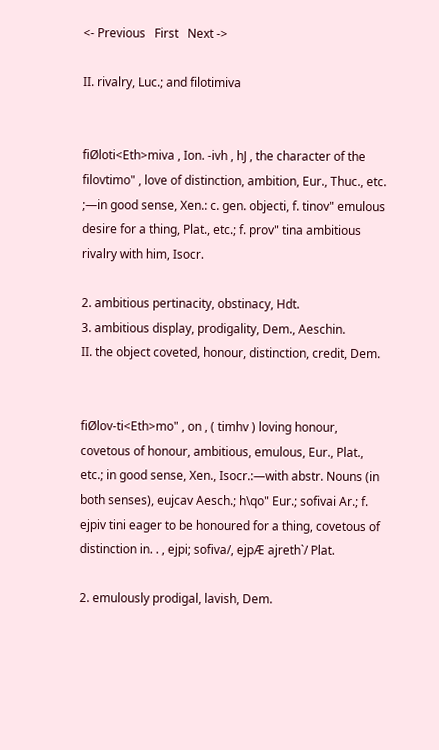<- Previous   First   Next ->

II. rivalry, Luc.; and filotimiva


fiØloti<Eth>miva , Ion. -ivh , hJ , the character of the filovtimo" , love of distinction, ambition, Eur., Thuc., etc. ;—in good sense, Xen.: c. gen. objecti, f. tinov" emulous desire for a thing, Plat., etc.; f. prov" tina ambitious rivalry with him, Isocr.

2. ambitious pertinacity, obstinacy, Hdt.
3. ambitious display, prodigality, Dem., Aeschin.
II. the object coveted, honour, distinction, credit, Dem.


fiØlov-ti<Eth>mo" , on , ( timhv ) loving honour, covetous of honour, ambitious, emulous, Eur., Plat., etc.; in good sense, Xen., Isocr.:—with abstr. Nouns (in both senses), eujcav Aesch.; h\qo" Eur.; sofivai Ar.; f. ejpiv tini eager to be honoured for a thing, covetous of distinction in. . , ejpi; sofiva/, ejpÆ ajreth`/ Plat.

2. emulously prodigal, lavish, Dem.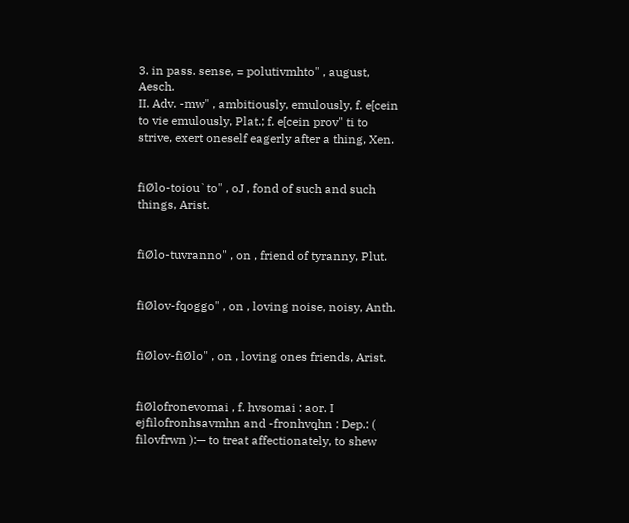3. in pass. sense, = polutivmhto" , august, Aesch.
II. Adv. -mw" , ambitiously, emulously, f. e[cein to vie emulously, Plat.; f. e[cein prov" ti to strive, exert oneself eagerly after a thing, Xen.


fiØlo-toiou`to" , oJ , fond of such and such things, Arist.


fiØlo-tuvranno" , on , friend of tyranny, Plut.


fiØlov-fqoggo" , on , loving noise, noisy, Anth.


fiØlov-fiØlo" , on , loving ones friends, Arist.


fiØlofronevomai , f. hvsomai : aor. I ejfilofronhsavmhn and -fronhvqhn : Dep.: ( filovfrwn ):— to treat affectionately, to shew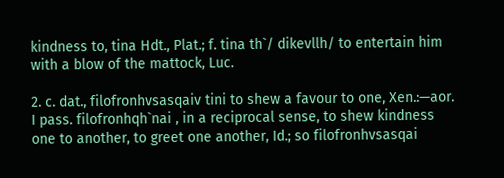kindness to, tina Hdt., Plat.; f. tina th`/ dikevllh/ to entertain him with a blow of the mattock, Luc.

2. c. dat., filofronhvsasqaiv tini to shew a favour to one, Xen.:—aor. I pass. filofronhqh`nai , in a reciprocal sense, to shew kindness one to another, to greet one another, Id.; so filofronhvsasqai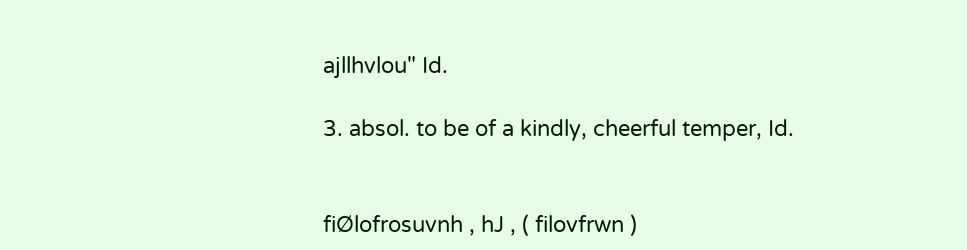ajllhvlou" Id.

3. absol. to be of a kindly, cheerful temper, Id.


fiØlofrosuvnh , hJ , ( filovfrwn )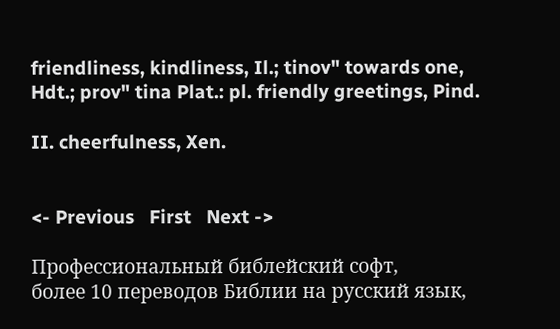friendliness, kindliness, Il.; tinov" towards one, Hdt.; prov" tina Plat.: pl. friendly greetings, Pind.

II. cheerfulness, Xen.


<- Previous   First   Next ->

Профессиональный библейский софт,
более 10 переводов Библии на русский язык,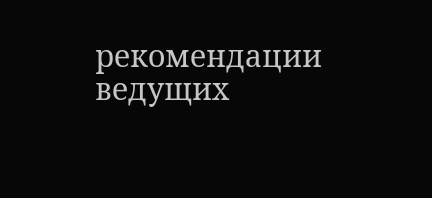рекомендации ведущих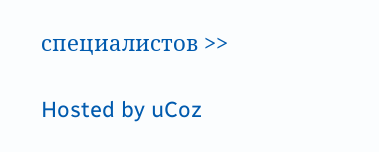специалистов >>

Hosted by uCoz